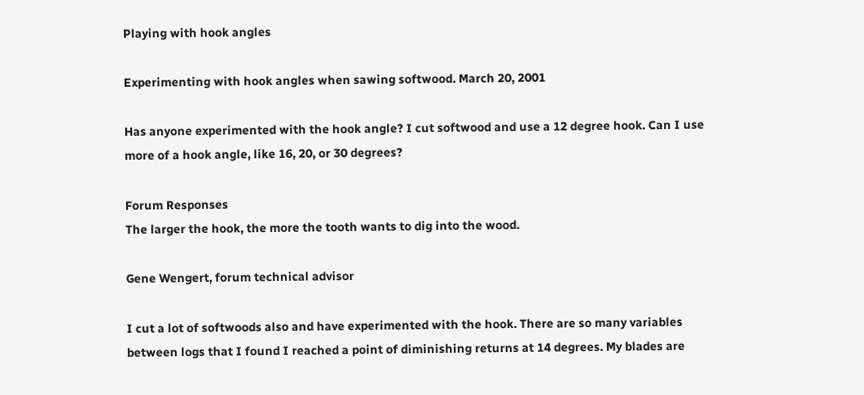Playing with hook angles

Experimenting with hook angles when sawing softwood. March 20, 2001

Has anyone experimented with the hook angle? I cut softwood and use a 12 degree hook. Can I use more of a hook angle, like 16, 20, or 30 degrees?

Forum Responses
The larger the hook, the more the tooth wants to dig into the wood.

Gene Wengert, forum technical advisor

I cut a lot of softwoods also and have experimented with the hook. There are so many variables between logs that I found I reached a point of diminishing returns at 14 degrees. My blades are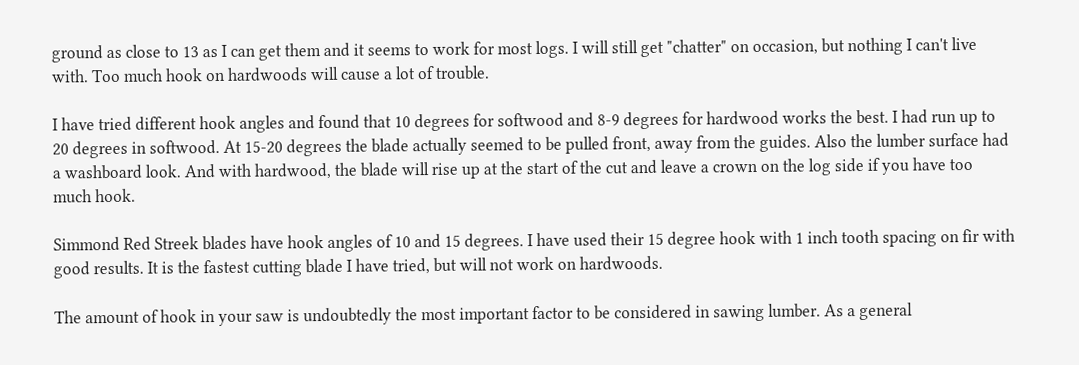ground as close to 13 as I can get them and it seems to work for most logs. I will still get "chatter" on occasion, but nothing I can't live with. Too much hook on hardwoods will cause a lot of trouble.

I have tried different hook angles and found that 10 degrees for softwood and 8-9 degrees for hardwood works the best. I had run up to 20 degrees in softwood. At 15-20 degrees the blade actually seemed to be pulled front, away from the guides. Also the lumber surface had a washboard look. And with hardwood, the blade will rise up at the start of the cut and leave a crown on the log side if you have too much hook.

Simmond Red Streek blades have hook angles of 10 and 15 degrees. I have used their 15 degree hook with 1 inch tooth spacing on fir with good results. It is the fastest cutting blade I have tried, but will not work on hardwoods.

The amount of hook in your saw is undoubtedly the most important factor to be considered in sawing lumber. As a general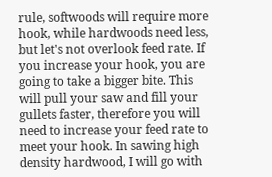rule, softwoods will require more hook, while hardwoods need less, but let's not overlook feed rate. If you increase your hook, you are going to take a bigger bite. This will pull your saw and fill your gullets faster, therefore you will need to increase your feed rate to meet your hook. In sawing high density hardwood, I will go with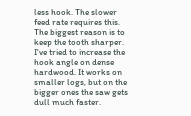less hook. The slower feed rate requires this. The biggest reason is to keep the tooth sharper. I've tried to increase the hook angle on dense hardwood. It works on smaller logs, but on the bigger ones the saw gets dull much faster.